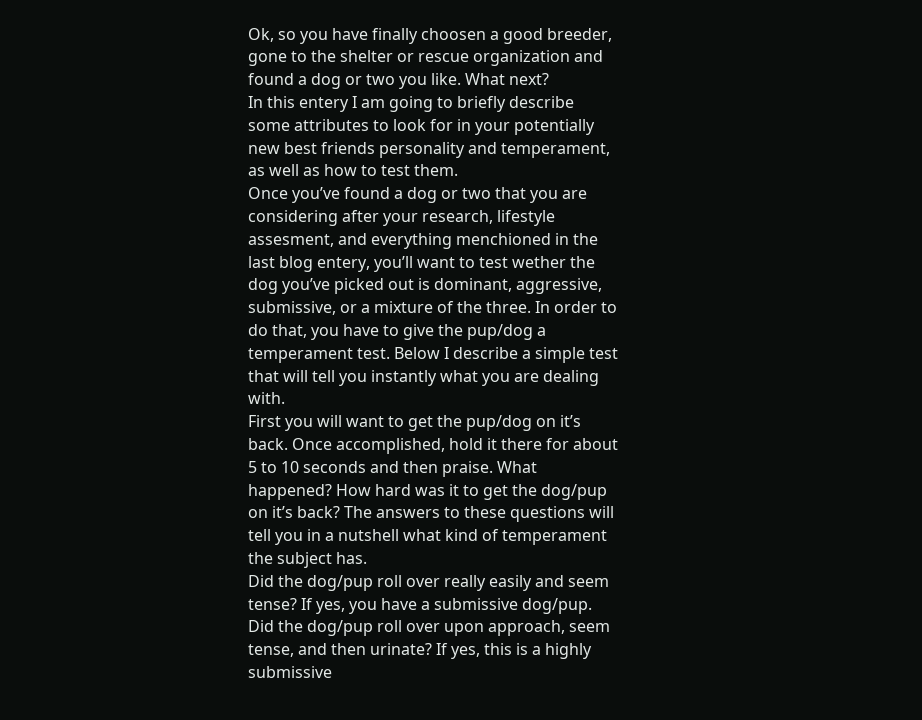Ok, so you have finally choosen a good breeder, gone to the shelter or rescue organization and found a dog or two you like. What next?
In this entery I am going to briefly describe some attributes to look for in your potentially new best friends personality and temperament, as well as how to test them.
Once you’ve found a dog or two that you are considering after your research, lifestyle assesment, and everything menchioned in the last blog entery, you’ll want to test wether the dog you’ve picked out is dominant, aggressive, submissive, or a mixture of the three. In order to do that, you have to give the pup/dog a temperament test. Below I describe a simple test that will tell you instantly what you are dealing with.
First you will want to get the pup/dog on it’s back. Once accomplished, hold it there for about 5 to 10 seconds and then praise. What happened? How hard was it to get the dog/pup on it’s back? The answers to these questions will tell you in a nutshell what kind of temperament the subject has.
Did the dog/pup roll over really easily and seem tense? If yes, you have a submissive dog/pup.
Did the dog/pup roll over upon approach, seem tense, and then urinate? If yes, this is a highly submissive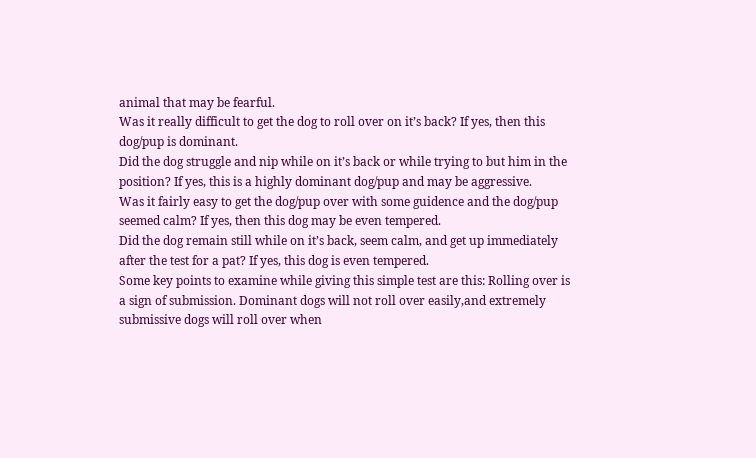animal that may be fearful.
Was it really difficult to get the dog to roll over on it’s back? If yes, then this dog/pup is dominant.
Did the dog struggle and nip while on it’s back or while trying to but him in the position? If yes, this is a highly dominant dog/pup and may be aggressive.
Was it fairly easy to get the dog/pup over with some guidence and the dog/pup seemed calm? If yes, then this dog may be even tempered.
Did the dog remain still while on it’s back, seem calm, and get up immediately after the test for a pat? If yes, this dog is even tempered.
Some key points to examine while giving this simple test are this: Rolling over is a sign of submission. Dominant dogs will not roll over easily,and extremely submissive dogs will roll over when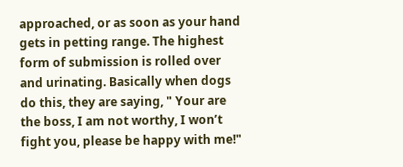approached, or as soon as your hand gets in petting range. The highest form of submission is rolled over and urinating. Basically when dogs do this, they are saying, " Your are the boss, I am not worthy, I won’t fight you, please be happy with me!"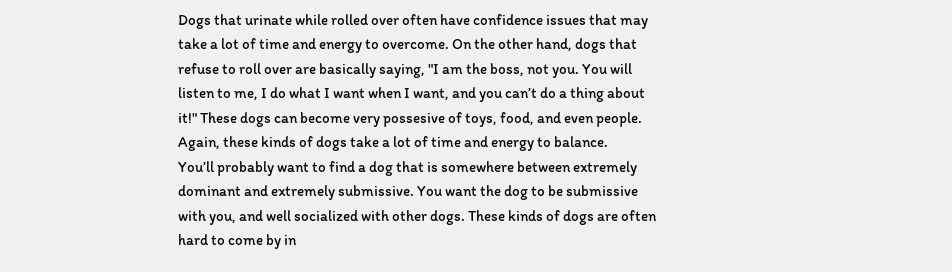Dogs that urinate while rolled over often have confidence issues that may take a lot of time and energy to overcome. On the other hand, dogs that refuse to roll over are basically saying, "I am the boss, not you. You will listen to me, I do what I want when I want, and you can’t do a thing about it!" These dogs can become very possesive of toys, food, and even people. Again, these kinds of dogs take a lot of time and energy to balance.
You’ll probably want to find a dog that is somewhere between extremely dominant and extremely submissive. You want the dog to be submissive with you, and well socialized with other dogs. These kinds of dogs are often hard to come by in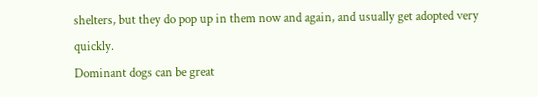shelters, but they do pop up in them now and again, and usually get adopted very quickly.
Dominant dogs can be great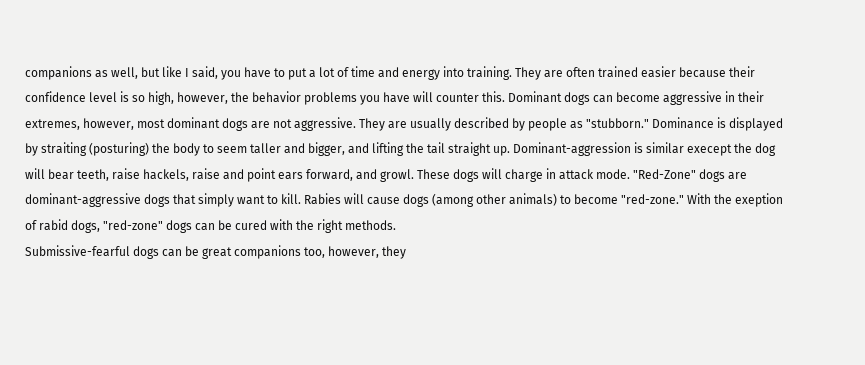companions as well, but like I said, you have to put a lot of time and energy into training. They are often trained easier because their confidence level is so high, however, the behavior problems you have will counter this. Dominant dogs can become aggressive in their extremes, however, most dominant dogs are not aggressive. They are usually described by people as "stubborn." Dominance is displayed by straiting (posturing) the body to seem taller and bigger, and lifting the tail straight up. Dominant-aggression is similar execept the dog will bear teeth, raise hackels, raise and point ears forward, and growl. These dogs will charge in attack mode. "Red-Zone" dogs are dominant-aggressive dogs that simply want to kill. Rabies will cause dogs (among other animals) to become "red-zone." With the exeption of rabid dogs, "red-zone" dogs can be cured with the right methods.
Submissive-fearful dogs can be great companions too, however, they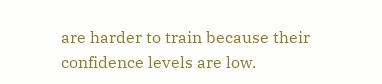are harder to train because their confidence levels are low.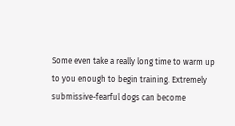Some even take a really long time to warm up to you enough to begin training. Extremely submissive-fearful dogs can become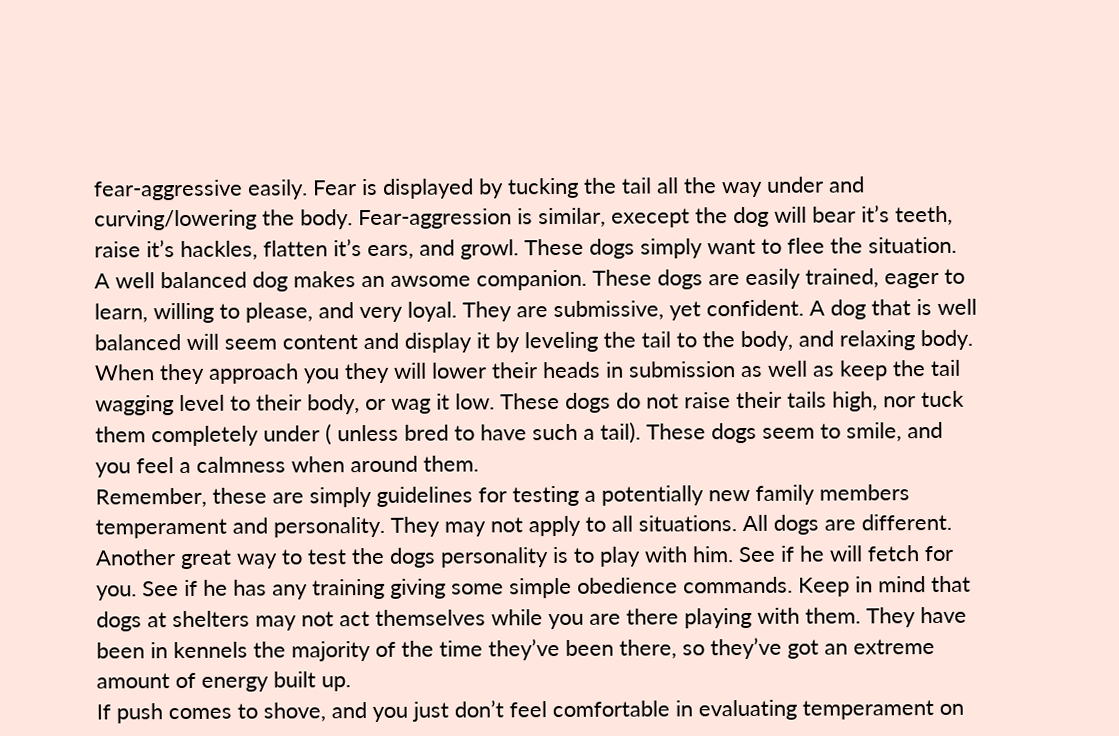fear-aggressive easily. Fear is displayed by tucking the tail all the way under and curving/lowering the body. Fear-aggression is similar, execept the dog will bear it’s teeth, raise it’s hackles, flatten it’s ears, and growl. These dogs simply want to flee the situation.
A well balanced dog makes an awsome companion. These dogs are easily trained, eager to learn, willing to please, and very loyal. They are submissive, yet confident. A dog that is well balanced will seem content and display it by leveling the tail to the body, and relaxing body. When they approach you they will lower their heads in submission as well as keep the tail wagging level to their body, or wag it low. These dogs do not raise their tails high, nor tuck them completely under ( unless bred to have such a tail). These dogs seem to smile, and you feel a calmness when around them.
Remember, these are simply guidelines for testing a potentially new family members temperament and personality. They may not apply to all situations. All dogs are different.
Another great way to test the dogs personality is to play with him. See if he will fetch for you. See if he has any training giving some simple obedience commands. Keep in mind that dogs at shelters may not act themselves while you are there playing with them. They have been in kennels the majority of the time they’ve been there, so they’ve got an extreme amount of energy built up.
If push comes to shove, and you just don’t feel comfortable in evaluating temperament on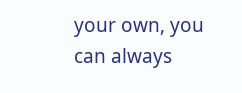your own, you can always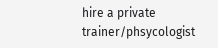hire a private trainer/phsycologist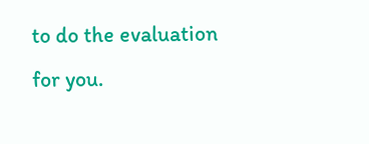to do the evaluation for you.